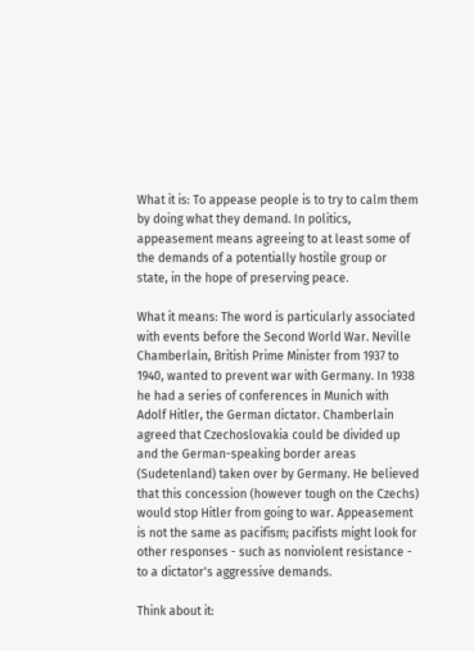What it is: To appease people is to try to calm them by doing what they demand. In politics, appeasement means agreeing to at least some of the demands of a potentially hostile group or state, in the hope of preserving peace.

What it means: The word is particularly associated with events before the Second World War. Neville Chamberlain, British Prime Minister from 1937 to 1940, wanted to prevent war with Germany. In 1938 he had a series of conferences in Munich with Adolf Hitler, the German dictator. Chamberlain agreed that Czechoslovakia could be divided up and the German-speaking border areas (Sudetenland) taken over by Germany. He believed that this concession (however tough on the Czechs) would stop Hitler from going to war. Appeasement is not the same as pacifism; pacifists might look for other responses - such as nonviolent resistance - to a dictator's aggressive demands.

Think about it: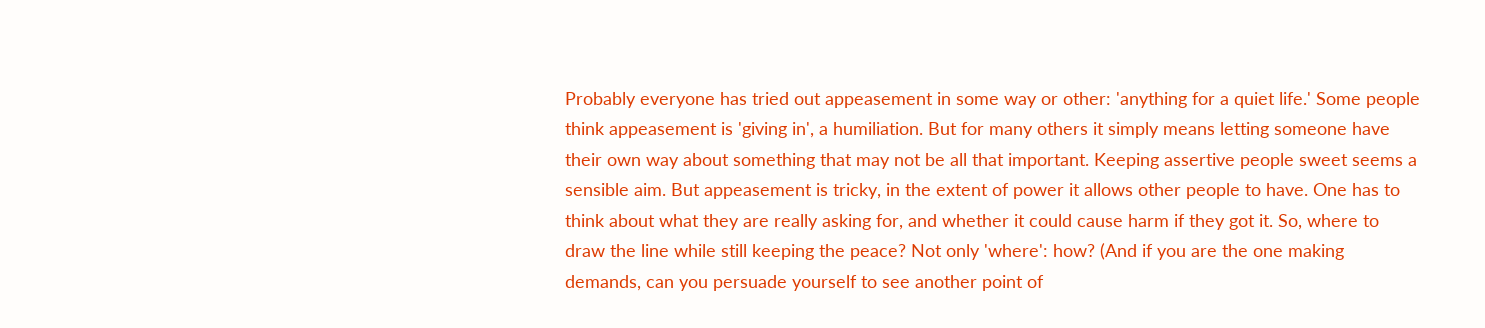Probably everyone has tried out appeasement in some way or other: 'anything for a quiet life.' Some people think appeasement is 'giving in', a humiliation. But for many others it simply means letting someone have their own way about something that may not be all that important. Keeping assertive people sweet seems a sensible aim. But appeasement is tricky, in the extent of power it allows other people to have. One has to think about what they are really asking for, and whether it could cause harm if they got it. So, where to draw the line while still keeping the peace? Not only 'where': how? (And if you are the one making demands, can you persuade yourself to see another point of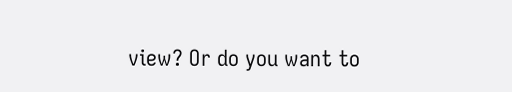view? Or do you want to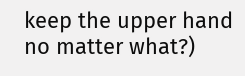keep the upper hand no matter what?)